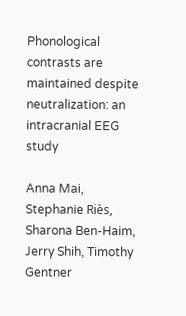Phonological contrasts are maintained despite neutralization: an intracranial EEG study

Anna Mai, Stephanie Riès, Sharona Ben-Haim, Jerry Shih, Timothy Gentner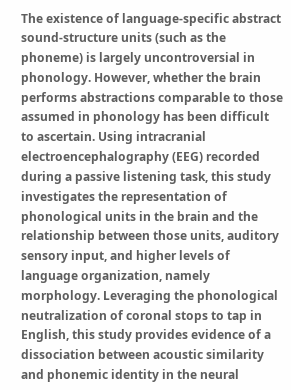The existence of language-specific abstract sound-structure units (such as the phoneme) is largely uncontroversial in phonology. However, whether the brain performs abstractions comparable to those assumed in phonology has been difficult to ascertain. Using intracranial electroencephalography (EEG) recorded during a passive listening task, this study investigates the representation of phonological units in the brain and the relationship between those units, auditory sensory input, and higher levels of language organization, namely  morphology. Leveraging the phonological neutralization of coronal stops to tap in English, this study provides evidence of a dissociation between acoustic similarity and phonemic identity in the neural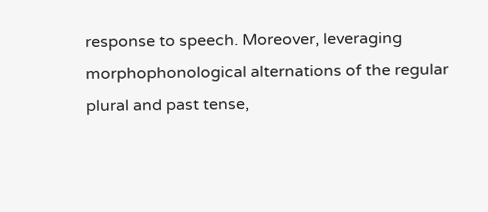response to speech. Moreover, leveraging morphophonological alternations of the regular plural and past tense,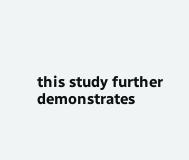this study further demonstrates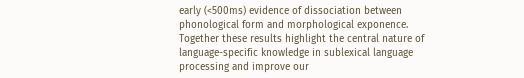early (<500ms) evidence of dissociation between phonological form and morphological exponence. Together these results highlight the central nature of language-specific knowledge in sublexical language processing and improve our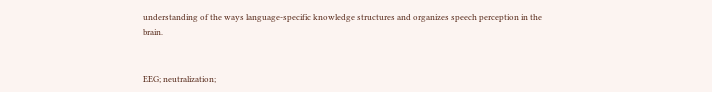understanding of the ways language-specific knowledge structures and organizes speech perception in the brain.


EEG; neutralization;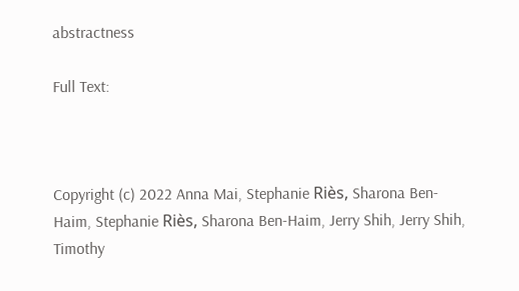abstractness

Full Text:



Copyright (c) 2022 Anna Mai, Stephanie Riès, Sharona Ben-Haim, Stephanie Riès, Sharona Ben-Haim, Jerry Shih, Jerry Shih, Timothy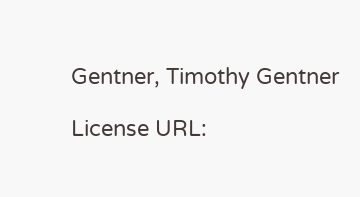Gentner, Timothy Gentner

License URL: